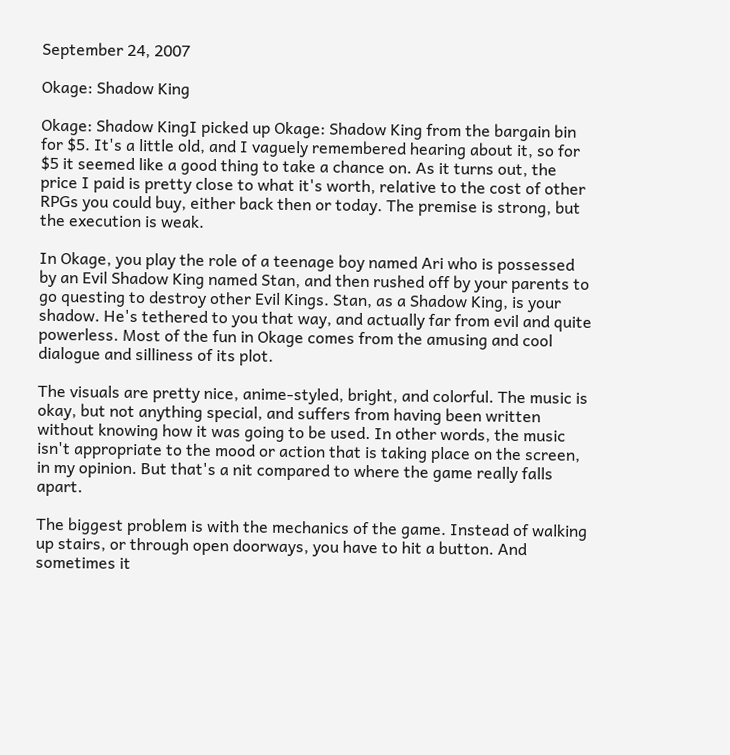September 24, 2007

Okage: Shadow King

Okage: Shadow KingI picked up Okage: Shadow King from the bargain bin for $5. It's a little old, and I vaguely remembered hearing about it, so for $5 it seemed like a good thing to take a chance on. As it turns out, the price I paid is pretty close to what it's worth, relative to the cost of other RPGs you could buy, either back then or today. The premise is strong, but the execution is weak.

In Okage, you play the role of a teenage boy named Ari who is possessed by an Evil Shadow King named Stan, and then rushed off by your parents to go questing to destroy other Evil Kings. Stan, as a Shadow King, is your shadow. He's tethered to you that way, and actually far from evil and quite powerless. Most of the fun in Okage comes from the amusing and cool dialogue and silliness of its plot.

The visuals are pretty nice, anime-styled, bright, and colorful. The music is okay, but not anything special, and suffers from having been written without knowing how it was going to be used. In other words, the music isn't appropriate to the mood or action that is taking place on the screen, in my opinion. But that's a nit compared to where the game really falls apart.

The biggest problem is with the mechanics of the game. Instead of walking up stairs, or through open doorways, you have to hit a button. And sometimes it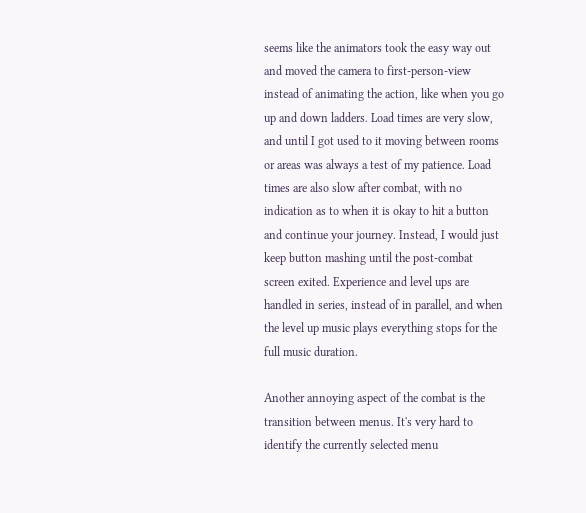seems like the animators took the easy way out and moved the camera to first-person-view instead of animating the action, like when you go up and down ladders. Load times are very slow, and until I got used to it moving between rooms or areas was always a test of my patience. Load times are also slow after combat, with no indication as to when it is okay to hit a button and continue your journey. Instead, I would just keep button mashing until the post-combat screen exited. Experience and level ups are handled in series, instead of in parallel, and when the level up music plays everything stops for the full music duration.

Another annoying aspect of the combat is the transition between menus. It's very hard to identify the currently selected menu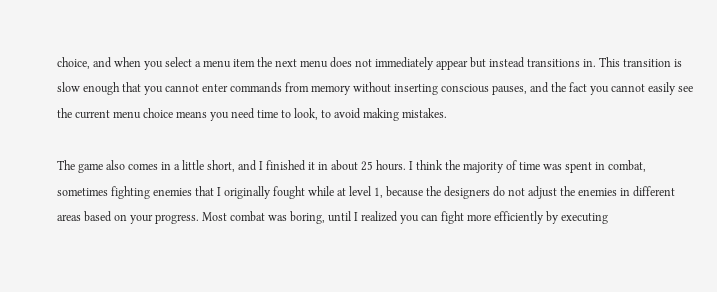choice, and when you select a menu item the next menu does not immediately appear but instead transitions in. This transition is slow enough that you cannot enter commands from memory without inserting conscious pauses, and the fact you cannot easily see the current menu choice means you need time to look, to avoid making mistakes.

The game also comes in a little short, and I finished it in about 25 hours. I think the majority of time was spent in combat, sometimes fighting enemies that I originally fought while at level 1, because the designers do not adjust the enemies in different areas based on your progress. Most combat was boring, until I realized you can fight more efficiently by executing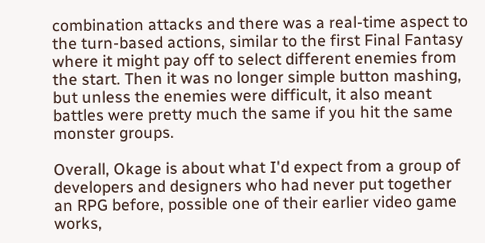combination attacks and there was a real-time aspect to the turn-based actions, similar to the first Final Fantasy where it might pay off to select different enemies from the start. Then it was no longer simple button mashing, but unless the enemies were difficult, it also meant battles were pretty much the same if you hit the same monster groups.

Overall, Okage is about what I'd expect from a group of developers and designers who had never put together an RPG before, possible one of their earlier video game works,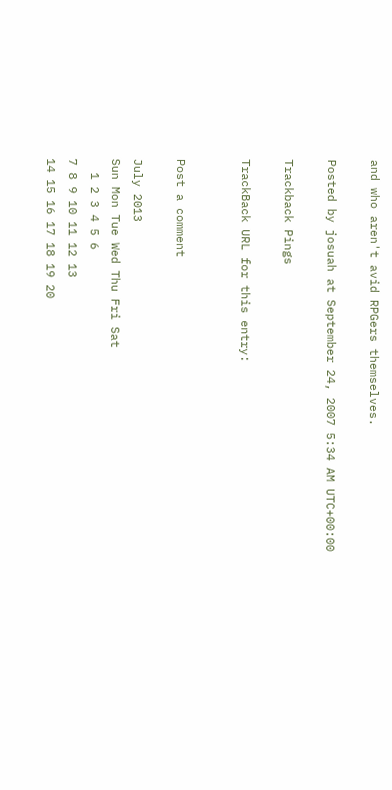and who aren't avid RPGers themselves.

Posted by josuah at September 24, 2007 5:34 AM UTC+00:00

Trackback Pings

TrackBack URL for this entry:


Post a comment

July 2013
Sun Mon Tue Wed Thu Fri Sat
  1 2 3 4 5 6
7 8 9 10 11 12 13
14 15 16 17 18 19 20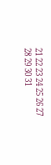21 22 23 24 25 26 27
28 29 30 31